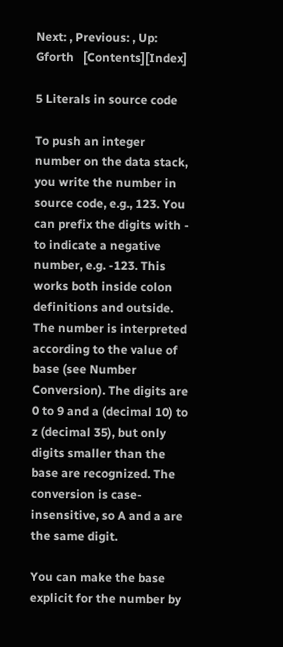Next: , Previous: , Up: Gforth   [Contents][Index]

5 Literals in source code

To push an integer number on the data stack, you write the number in source code, e.g., 123. You can prefix the digits with - to indicate a negative number, e.g. -123. This works both inside colon definitions and outside. The number is interpreted according to the value of base (see Number Conversion). The digits are 0 to 9 and a (decimal 10) to z (decimal 35), but only digits smaller than the base are recognized. The conversion is case-insensitive, so A and a are the same digit.

You can make the base explicit for the number by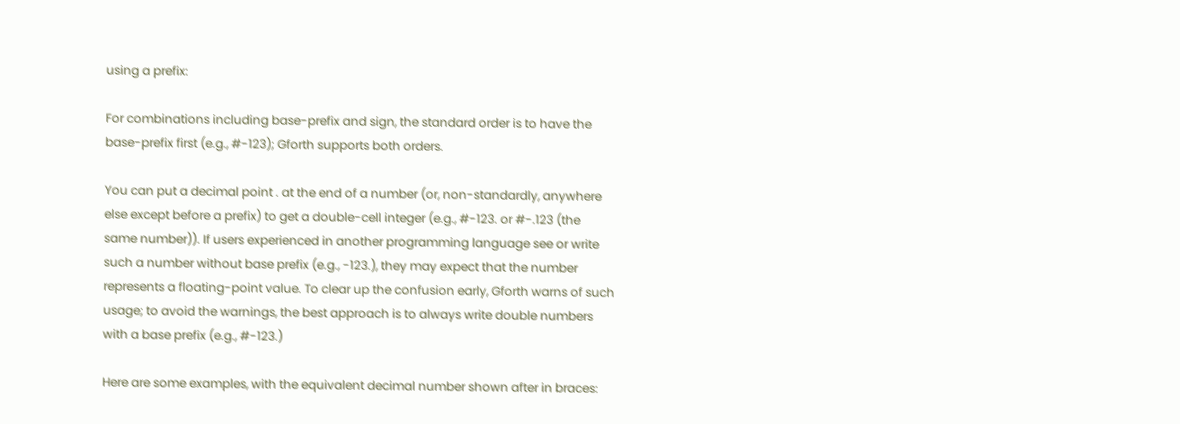using a prefix:

For combinations including base-prefix and sign, the standard order is to have the base-prefix first (e.g., #-123); Gforth supports both orders.

You can put a decimal point . at the end of a number (or, non-standardly, anywhere else except before a prefix) to get a double-cell integer (e.g., #-123. or #-.123 (the same number)). If users experienced in another programming language see or write such a number without base prefix (e.g., -123.), they may expect that the number represents a floating-point value. To clear up the confusion early, Gforth warns of such usage; to avoid the warnings, the best approach is to always write double numbers with a base prefix (e.g., #-123.)

Here are some examples, with the equivalent decimal number shown after in braces: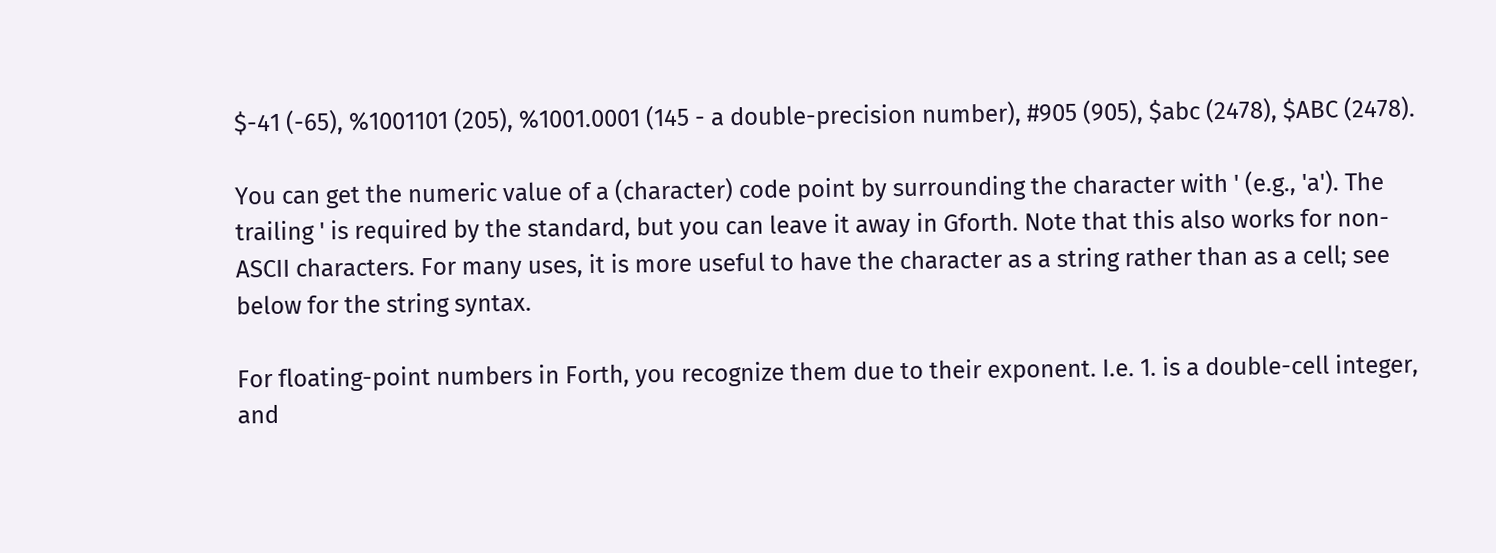$-41 (-65), %1001101 (205), %1001.0001 (145 - a double-precision number), #905 (905), $abc (2478), $ABC (2478).

You can get the numeric value of a (character) code point by surrounding the character with ' (e.g., 'a'). The trailing ' is required by the standard, but you can leave it away in Gforth. Note that this also works for non-ASCII characters. For many uses, it is more useful to have the character as a string rather than as a cell; see below for the string syntax.

For floating-point numbers in Forth, you recognize them due to their exponent. I.e. 1. is a double-cell integer, and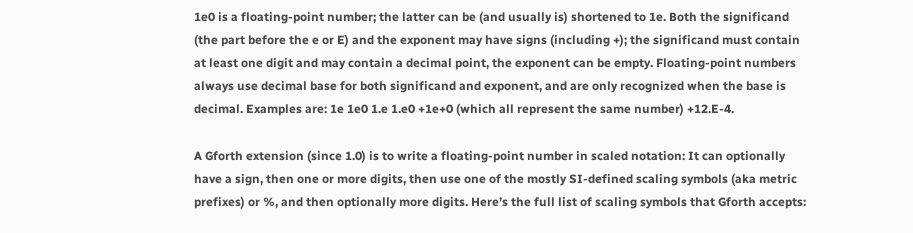1e0 is a floating-point number; the latter can be (and usually is) shortened to 1e. Both the significand (the part before the e or E) and the exponent may have signs (including +); the significand must contain at least one digit and may contain a decimal point, the exponent can be empty. Floating-point numbers always use decimal base for both significand and exponent, and are only recognized when the base is decimal. Examples are: 1e 1e0 1.e 1.e0 +1e+0 (which all represent the same number) +12.E-4.

A Gforth extension (since 1.0) is to write a floating-point number in scaled notation: It can optionally have a sign, then one or more digits, then use one of the mostly SI-defined scaling symbols (aka metric prefixes) or %, and then optionally more digits. Here’s the full list of scaling symbols that Gforth accepts: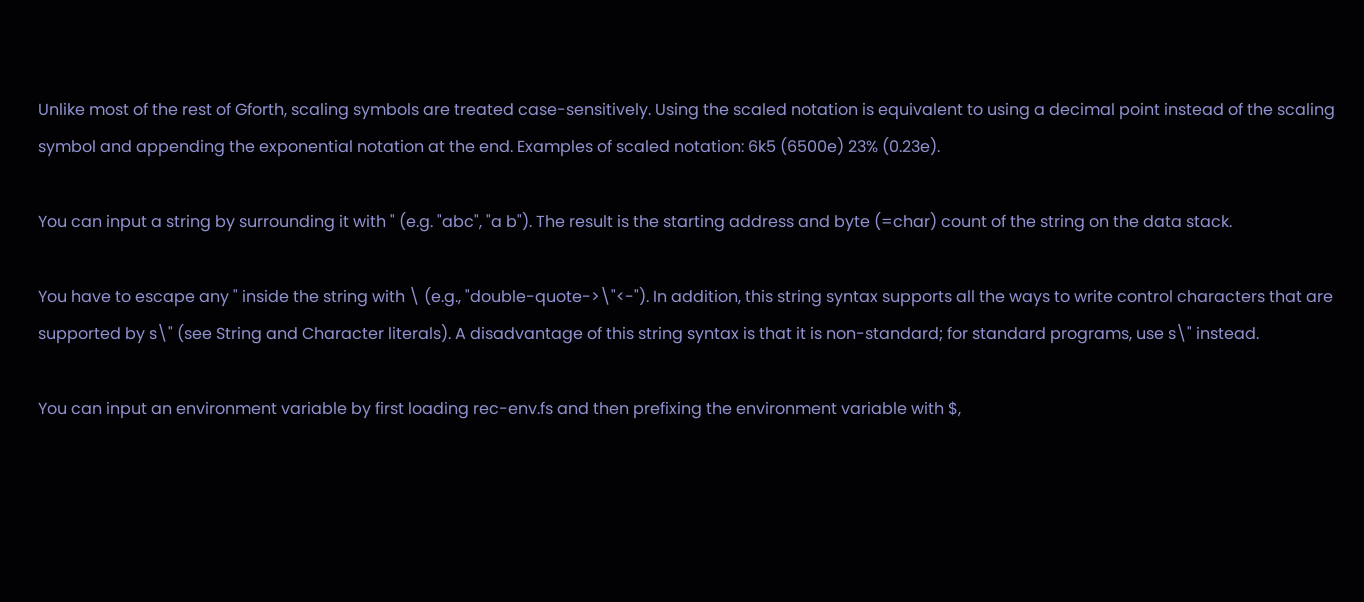Unlike most of the rest of Gforth, scaling symbols are treated case-sensitively. Using the scaled notation is equivalent to using a decimal point instead of the scaling symbol and appending the exponential notation at the end. Examples of scaled notation: 6k5 (6500e) 23% (0.23e).

You can input a string by surrounding it with " (e.g. "abc", "a b"). The result is the starting address and byte (=char) count of the string on the data stack.

You have to escape any " inside the string with \ (e.g., "double-quote->\"<-"). In addition, this string syntax supports all the ways to write control characters that are supported by s\" (see String and Character literals). A disadvantage of this string syntax is that it is non-standard; for standard programs, use s\" instead.

You can input an environment variable by first loading rec-env.fs and then prefixing the environment variable with $,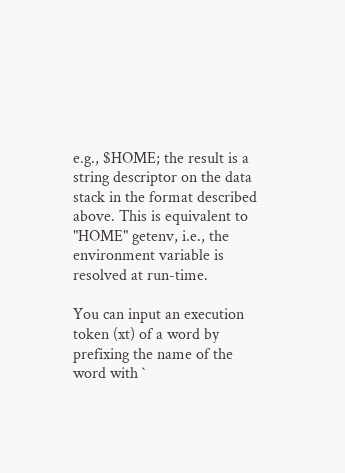e.g., $HOME; the result is a string descriptor on the data stack in the format described above. This is equivalent to "HOME" getenv, i.e., the environment variable is resolved at run-time.

You can input an execution token (xt) of a word by prefixing the name of the word with `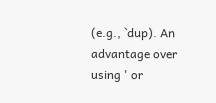(e.g., `dup). An advantage over using ' or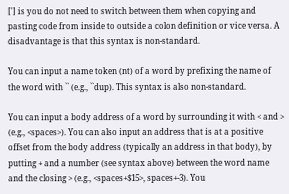['] is you do not need to switch between them when copying and pasting code from inside to outside a colon definition or vice versa. A disadvantage is that this syntax is non-standard.

You can input a name token (nt) of a word by prefixing the name of the word with `` (e.g., ``dup). This syntax is also non-standard.

You can input a body address of a word by surrounding it with < and > (e.g., <spaces>). You can also input an address that is at a positive offset from the body address (typically an address in that body), by putting + and a number (see syntax above) between the word name and the closing > (e.g., <spaces+$15>, spaces+-3). You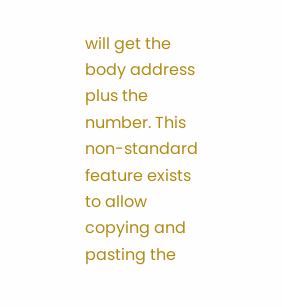will get the body address plus the number. This non-standard feature exists to allow copying and pasting the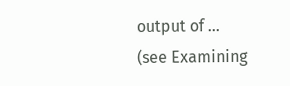output of ... (see Examining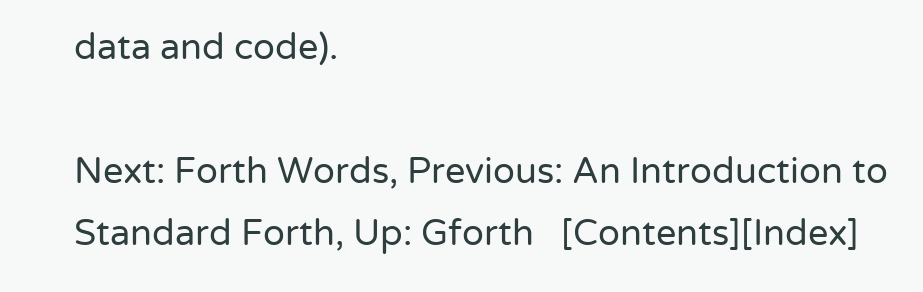data and code).

Next: Forth Words, Previous: An Introduction to Standard Forth, Up: Gforth   [Contents][Index]